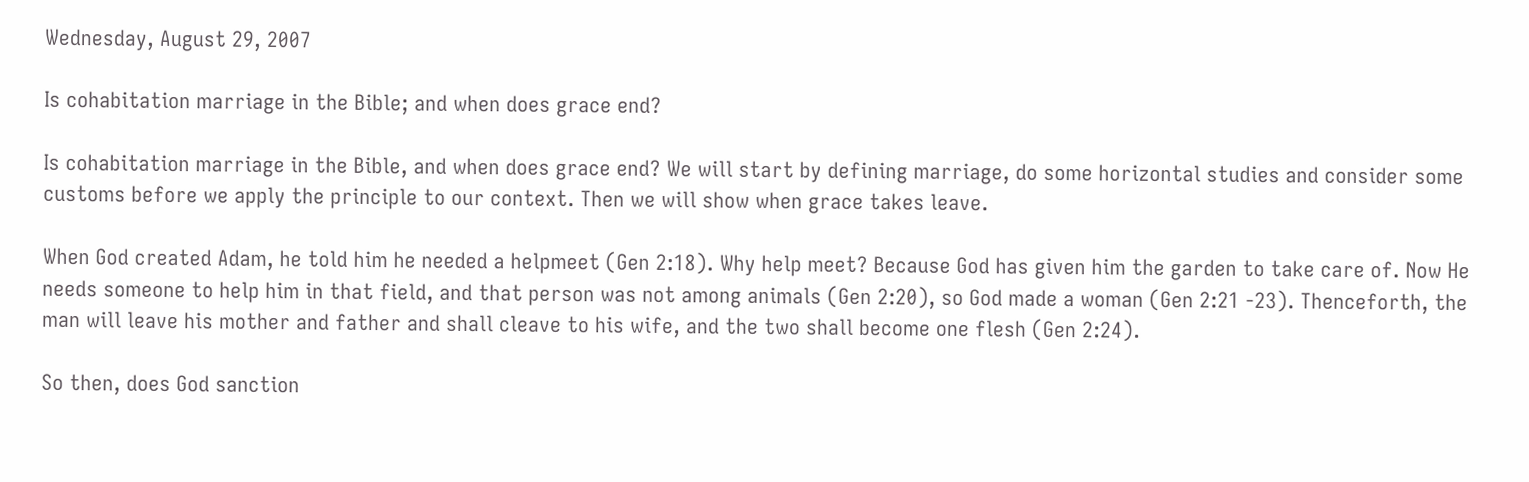Wednesday, August 29, 2007

Is cohabitation marriage in the Bible; and when does grace end?

Is cohabitation marriage in the Bible, and when does grace end? We will start by defining marriage, do some horizontal studies and consider some customs before we apply the principle to our context. Then we will show when grace takes leave.

When God created Adam, he told him he needed a helpmeet (Gen 2:18). Why help meet? Because God has given him the garden to take care of. Now He needs someone to help him in that field, and that person was not among animals (Gen 2:20), so God made a woman (Gen 2:21 -23). Thenceforth, the man will leave his mother and father and shall cleave to his wife, and the two shall become one flesh (Gen 2:24).

So then, does God sanction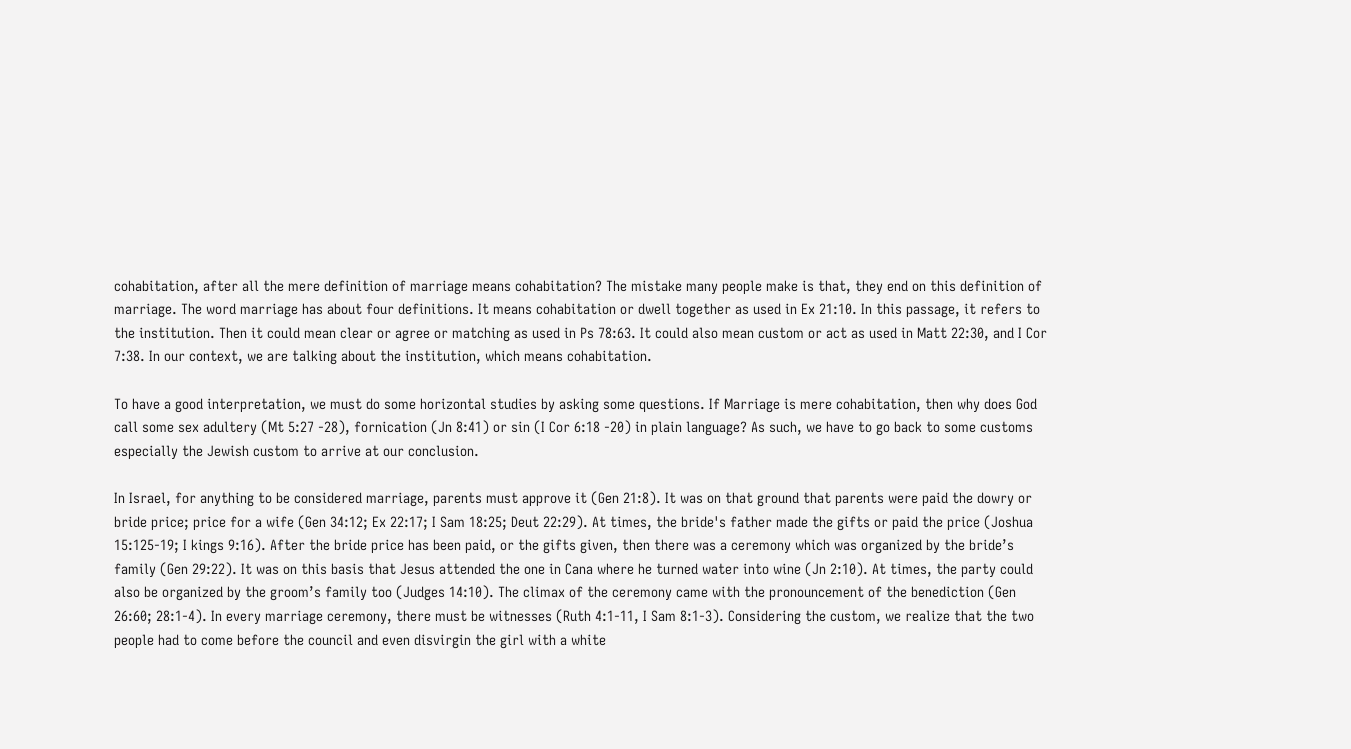cohabitation, after all the mere definition of marriage means cohabitation? The mistake many people make is that, they end on this definition of marriage. The word marriage has about four definitions. It means cohabitation or dwell together as used in Ex 21:10. In this passage, it refers to the institution. Then it could mean clear or agree or matching as used in Ps 78:63. It could also mean custom or act as used in Matt 22:30, and I Cor 7:38. In our context, we are talking about the institution, which means cohabitation.

To have a good interpretation, we must do some horizontal studies by asking some questions. If Marriage is mere cohabitation, then why does God call some sex adultery (Mt 5:27 -28), fornication (Jn 8:41) or sin (I Cor 6:18 -20) in plain language? As such, we have to go back to some customs especially the Jewish custom to arrive at our conclusion.

In Israel, for anything to be considered marriage, parents must approve it (Gen 21:8). It was on that ground that parents were paid the dowry or bride price; price for a wife (Gen 34:12; Ex 22:17; I Sam 18:25; Deut 22:29). At times, the bride's father made the gifts or paid the price (Joshua 15:125-19; I kings 9:16). After the bride price has been paid, or the gifts given, then there was a ceremony which was organized by the bride’s family (Gen 29:22). It was on this basis that Jesus attended the one in Cana where he turned water into wine (Jn 2:10). At times, the party could also be organized by the groom’s family too (Judges 14:10). The climax of the ceremony came with the pronouncement of the benediction (Gen 26:60; 28:1-4). In every marriage ceremony, there must be witnesses (Ruth 4:1-11, I Sam 8:1-3). Considering the custom, we realize that the two people had to come before the council and even disvirgin the girl with a white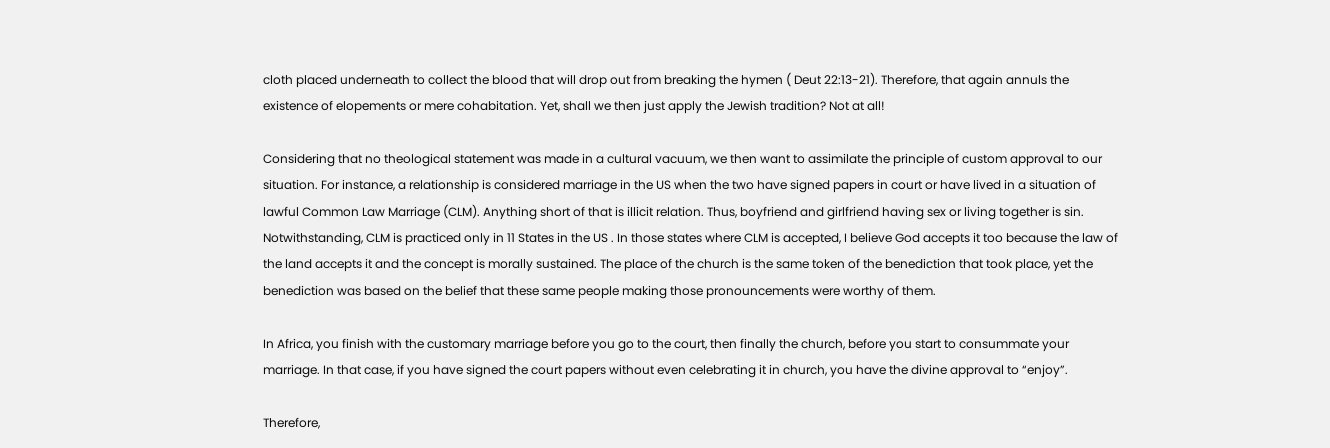cloth placed underneath to collect the blood that will drop out from breaking the hymen ( Deut 22:13-21). Therefore, that again annuls the existence of elopements or mere cohabitation. Yet, shall we then just apply the Jewish tradition? Not at all!

Considering that no theological statement was made in a cultural vacuum, we then want to assimilate the principle of custom approval to our situation. For instance, a relationship is considered marriage in the US when the two have signed papers in court or have lived in a situation of lawful Common Law Marriage (CLM). Anything short of that is illicit relation. Thus, boyfriend and girlfriend having sex or living together is sin. Notwithstanding, CLM is practiced only in 11 States in the US . In those states where CLM is accepted, I believe God accepts it too because the law of the land accepts it and the concept is morally sustained. The place of the church is the same token of the benediction that took place, yet the benediction was based on the belief that these same people making those pronouncements were worthy of them.

In Africa, you finish with the customary marriage before you go to the court, then finally the church, before you start to consummate your marriage. In that case, if you have signed the court papers without even celebrating it in church, you have the divine approval to “enjoy”.

Therefore,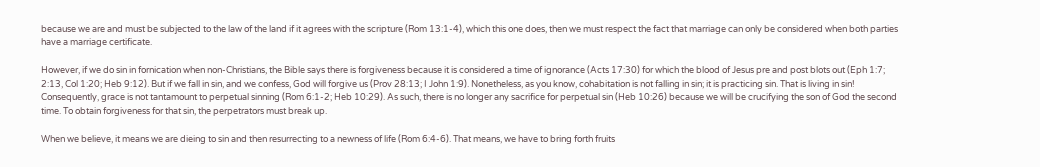because we are and must be subjected to the law of the land if it agrees with the scripture (Rom 13:1-4), which this one does, then we must respect the fact that marriage can only be considered when both parties have a marriage certificate.

However, if we do sin in fornication when non-Christians, the Bible says there is forgiveness because it is considered a time of ignorance (Acts 17:30) for which the blood of Jesus pre and post blots out (Eph 1:7; 2:13, Col 1:20; Heb 9:12). But if we fall in sin, and we confess, God will forgive us (Prov 28:13; I John 1:9). Nonetheless, as you know, cohabitation is not falling in sin; it is practicing sin. That is living in sin! Consequently, grace is not tantamount to perpetual sinning (Rom 6:1-2; Heb 10:29). As such, there is no longer any sacrifice for perpetual sin (Heb 10:26) because we will be crucifying the son of God the second time. To obtain forgiveness for that sin, the perpetrators must break up.

When we believe, it means we are dieing to sin and then resurrecting to a newness of life (Rom 6:4-6). That means, we have to bring forth fruits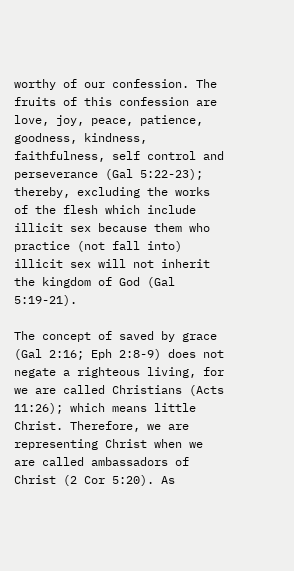worthy of our confession. The fruits of this confession are love, joy, peace, patience, goodness, kindness, faithfulness, self control and perseverance (Gal 5:22-23); thereby, excluding the works of the flesh which include illicit sex because them who practice (not fall into) illicit sex will not inherit the kingdom of God (Gal 5:19-21).

The concept of saved by grace (Gal 2:16; Eph 2:8-9) does not negate a righteous living, for we are called Christians (Acts 11:26); which means little Christ. Therefore, we are representing Christ when we are called ambassadors of Christ (2 Cor 5:20). As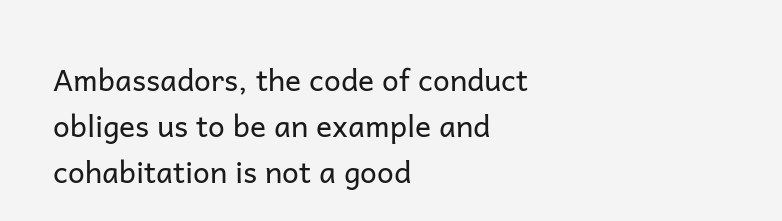Ambassadors, the code of conduct obliges us to be an example and cohabitation is not a good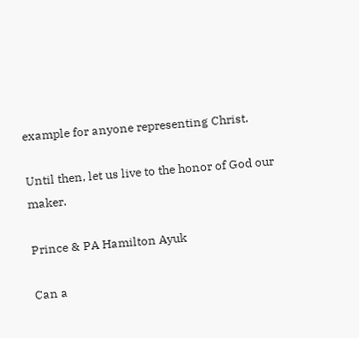example for anyone representing Christ.

Until then, let us live to the honor of God our maker.

Prince & PA Hamilton Ayuk

Can a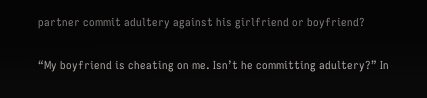partner commit adultery against his girlfriend or boyfriend?

“My boyfriend is cheating on me. Isn’t he committing adultery?” In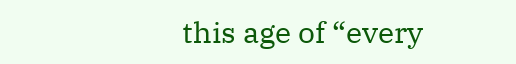this age of “every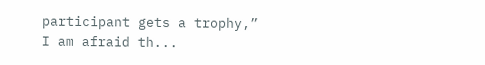participant gets a trophy,” I am afraid th...